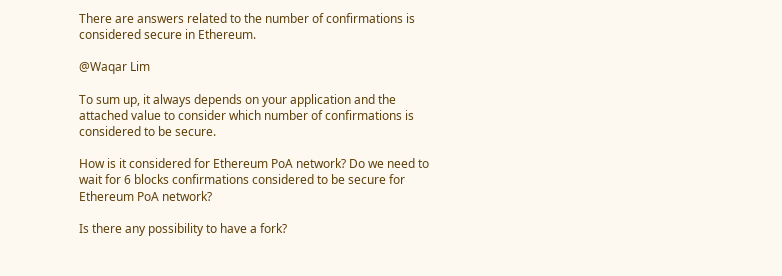There are answers related to the number of confirmations is considered secure in Ethereum.

@Waqar Lim

To sum up, it always depends on your application and the attached value to consider which number of confirmations is considered to be secure.

How is it considered for Ethereum PoA network? Do we need to wait for 6 blocks confirmations considered to be secure for Ethereum PoA network?

Is there any possibility to have a fork?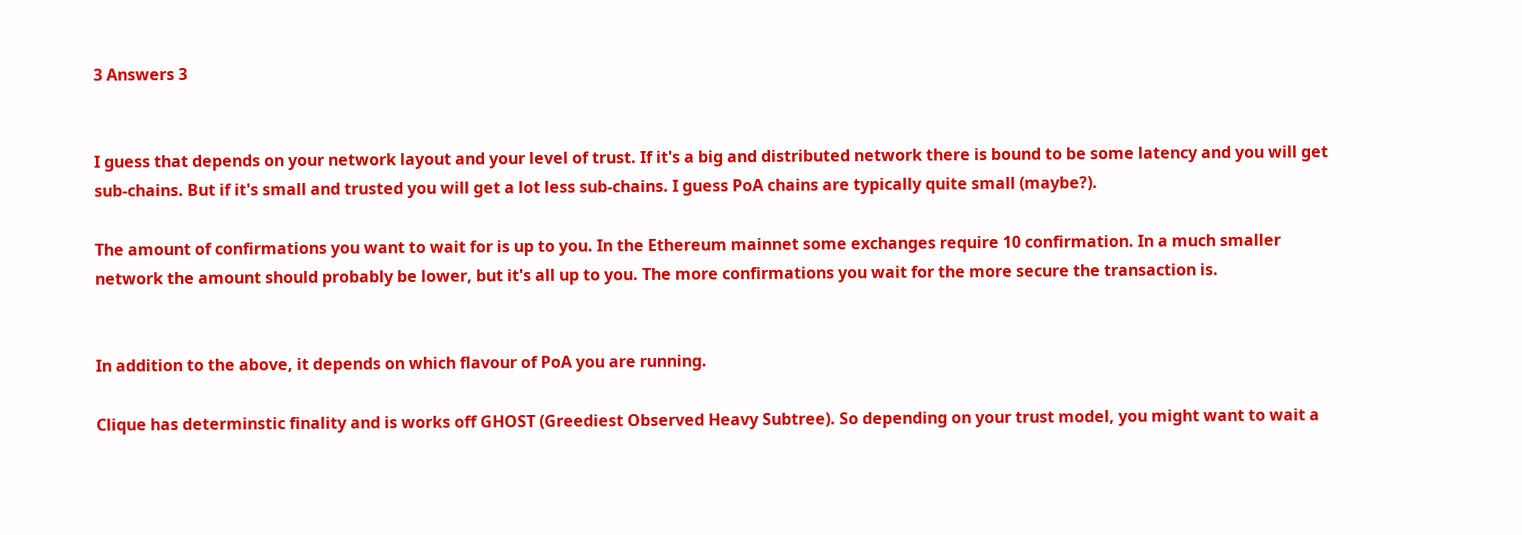3 Answers 3


I guess that depends on your network layout and your level of trust. If it's a big and distributed network there is bound to be some latency and you will get sub-chains. But if it's small and trusted you will get a lot less sub-chains. I guess PoA chains are typically quite small (maybe?).

The amount of confirmations you want to wait for is up to you. In the Ethereum mainnet some exchanges require 10 confirmation. In a much smaller network the amount should probably be lower, but it's all up to you. The more confirmations you wait for the more secure the transaction is.


In addition to the above, it depends on which flavour of PoA you are running.

Clique has determinstic finality and is works off GHOST (Greediest Observed Heavy Subtree). So depending on your trust model, you might want to wait a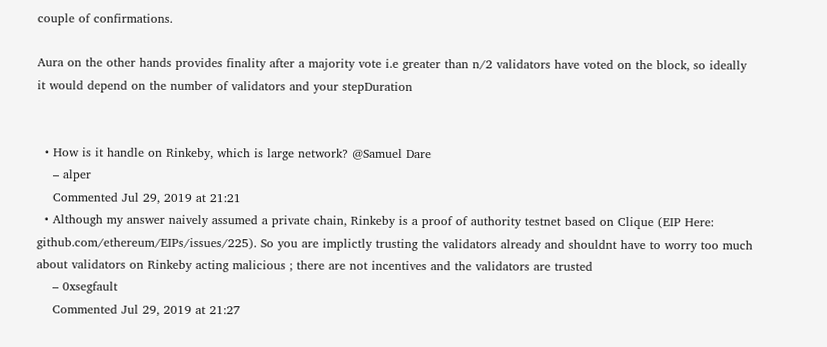couple of confirmations.

Aura on the other hands provides finality after a majority vote i.e greater than n/2 validators have voted on the block, so ideally it would depend on the number of validators and your stepDuration


  • How is it handle on Rinkeby, which is large network? @Samuel Dare
    – alper
    Commented Jul 29, 2019 at 21:21
  • Although my answer naively assumed a private chain, Rinkeby is a proof of authority testnet based on Clique (EIP Here: github.com/ethereum/EIPs/issues/225). So you are implictly trusting the validators already and shouldnt have to worry too much about validators on Rinkeby acting malicious ; there are not incentives and the validators are trusted
    – 0xsegfault
    Commented Jul 29, 2019 at 21:27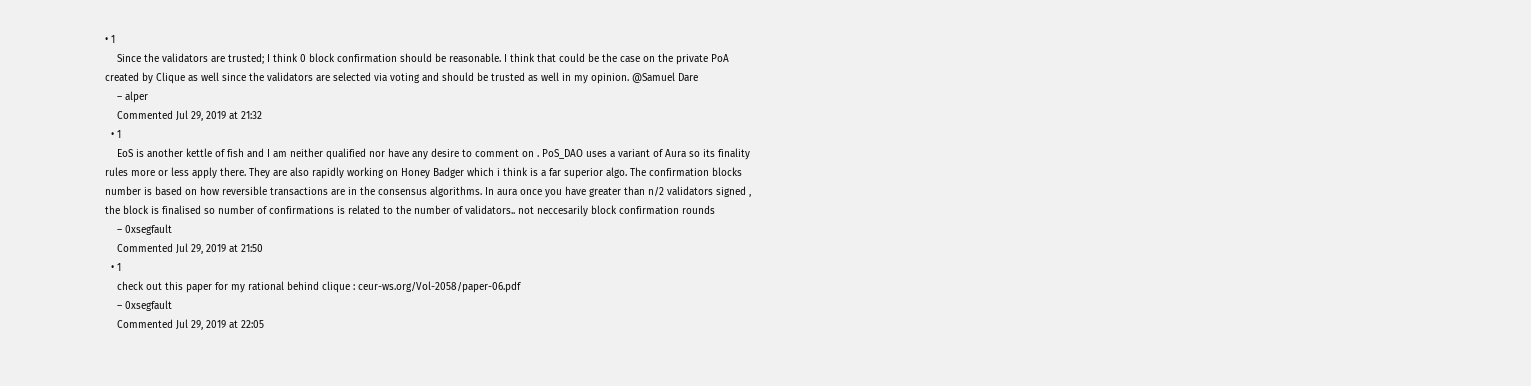• 1
    Since the validators are trusted; I think 0 block confirmation should be reasonable. I think that could be the case on the private PoA created by Clique as well since the validators are selected via voting and should be trusted as well in my opinion. @Samuel Dare
    – alper
    Commented Jul 29, 2019 at 21:32
  • 1
    EoS is another kettle of fish and I am neither qualified nor have any desire to comment on . PoS_DAO uses a variant of Aura so its finality rules more or less apply there. They are also rapidly working on Honey Badger which i think is a far superior algo. The confirmation blocks number is based on how reversible transactions are in the consensus algorithms. In aura once you have greater than n/2 validators signed , the block is finalised so number of confirmations is related to the number of validators.. not neccesarily block confirmation rounds
    – 0xsegfault
    Commented Jul 29, 2019 at 21:50
  • 1
    check out this paper for my rational behind clique : ceur-ws.org/Vol-2058/paper-06.pdf
    – 0xsegfault
    Commented Jul 29, 2019 at 22:05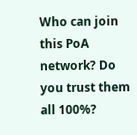Who can join this PoA network? Do you trust them all 100%?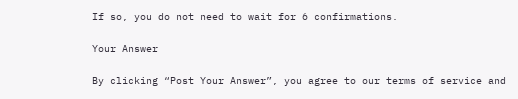If so, you do not need to wait for 6 confirmations.

Your Answer

By clicking “Post Your Answer”, you agree to our terms of service and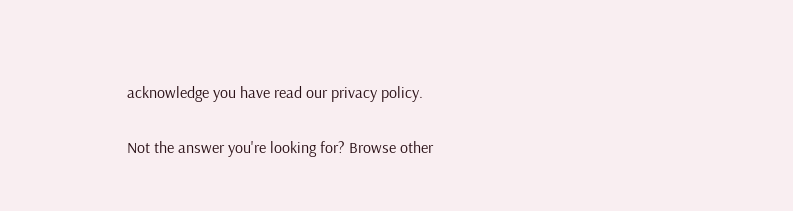acknowledge you have read our privacy policy.

Not the answer you're looking for? Browse other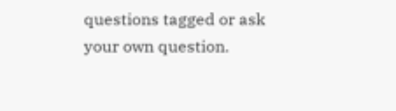questions tagged or ask your own question.